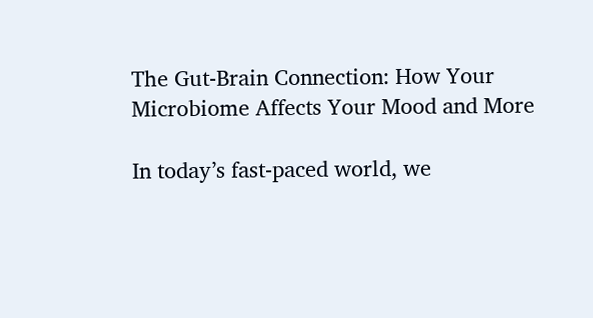The Gut-Brain Connection: How Your Microbiome Affects Your Mood and More

In today’s fast-paced world, we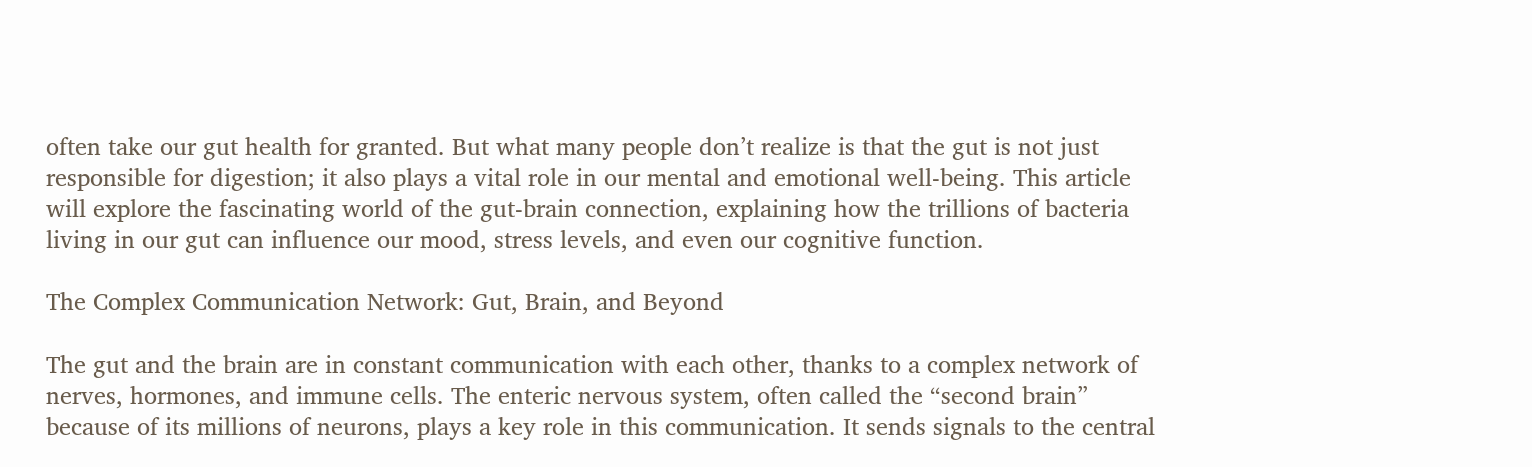often take our gut health for granted. But what many people don’t realize is that the gut is not just responsible for digestion; it also plays a vital role in our mental and emotional well-being. This article will explore the fascinating world of the gut-brain connection, explaining how the trillions of bacteria living in our gut can influence our mood, stress levels, and even our cognitive function.

The Complex Communication Network: Gut, Brain, and Beyond

The gut and the brain are in constant communication with each other, thanks to a complex network of nerves, hormones, and immune cells. The enteric nervous system, often called the “second brain” because of its millions of neurons, plays a key role in this communication. It sends signals to the central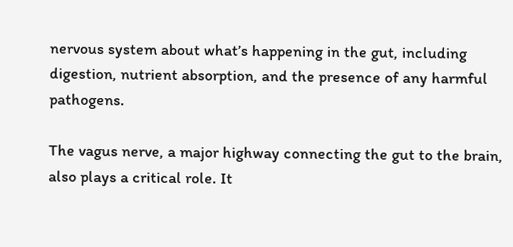nervous system about what’s happening in the gut, including digestion, nutrient absorption, and the presence of any harmful pathogens.

The vagus nerve, a major highway connecting the gut to the brain, also plays a critical role. It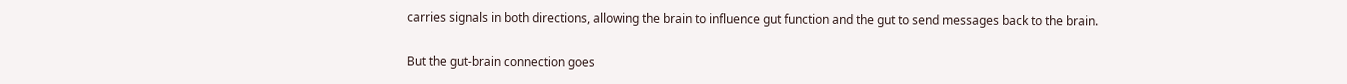carries signals in both directions, allowing the brain to influence gut function and the gut to send messages back to the brain.

But the gut-brain connection goes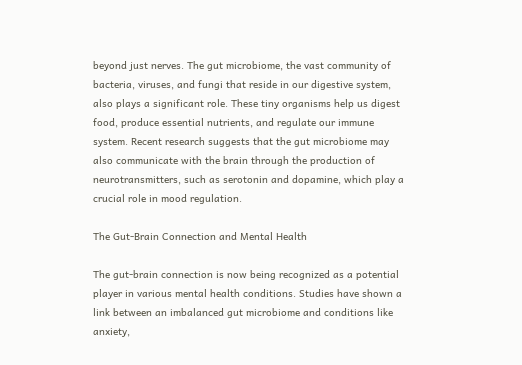beyond just nerves. The gut microbiome, the vast community of bacteria, viruses, and fungi that reside in our digestive system, also plays a significant role. These tiny organisms help us digest food, produce essential nutrients, and regulate our immune system. Recent research suggests that the gut microbiome may also communicate with the brain through the production of neurotransmitters, such as serotonin and dopamine, which play a crucial role in mood regulation.

The Gut-Brain Connection and Mental Health

The gut-brain connection is now being recognized as a potential player in various mental health conditions. Studies have shown a link between an imbalanced gut microbiome and conditions like anxiety,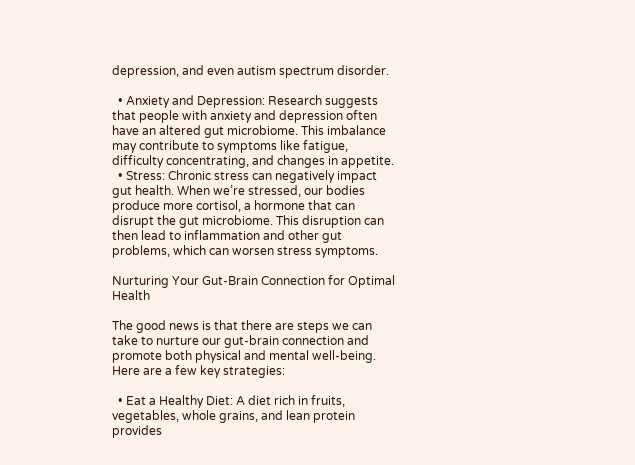depression, and even autism spectrum disorder.

  • Anxiety and Depression: Research suggests that people with anxiety and depression often have an altered gut microbiome. This imbalance may contribute to symptoms like fatigue, difficulty concentrating, and changes in appetite.
  • Stress: Chronic stress can negatively impact gut health. When we’re stressed, our bodies produce more cortisol, a hormone that can disrupt the gut microbiome. This disruption can then lead to inflammation and other gut problems, which can worsen stress symptoms.

Nurturing Your Gut-Brain Connection for Optimal Health

The good news is that there are steps we can take to nurture our gut-brain connection and promote both physical and mental well-being. Here are a few key strategies:

  • Eat a Healthy Diet: A diet rich in fruits, vegetables, whole grains, and lean protein provides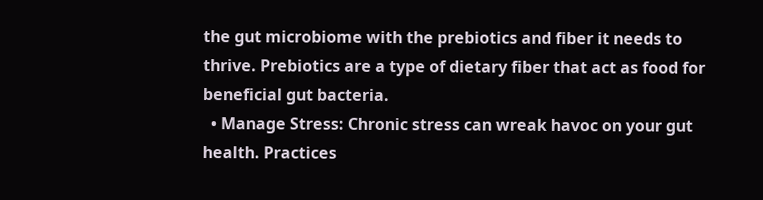the gut microbiome with the prebiotics and fiber it needs to thrive. Prebiotics are a type of dietary fiber that act as food for beneficial gut bacteria.
  • Manage Stress: Chronic stress can wreak havoc on your gut health. Practices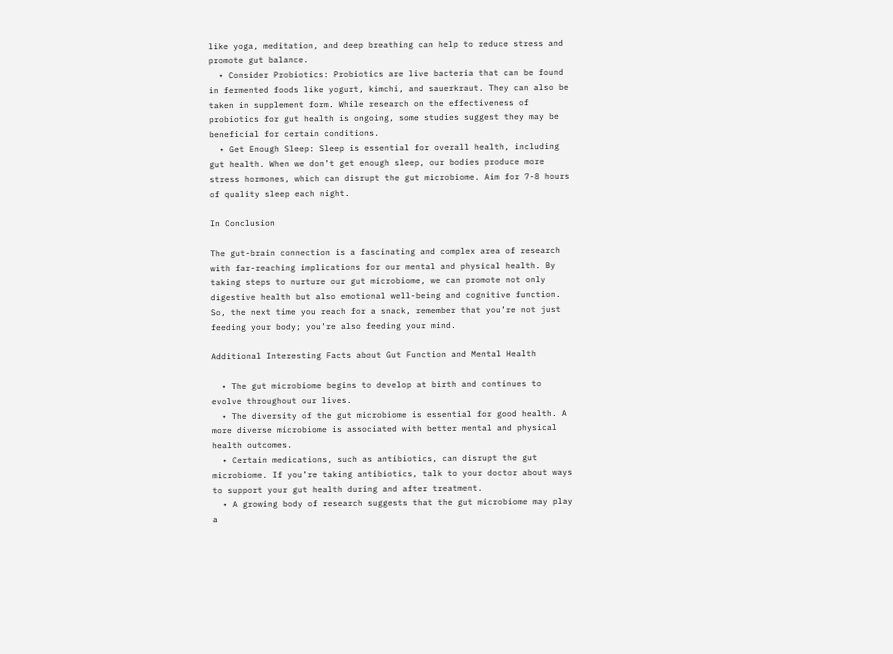like yoga, meditation, and deep breathing can help to reduce stress and promote gut balance.
  • Consider Probiotics: Probiotics are live bacteria that can be found in fermented foods like yogurt, kimchi, and sauerkraut. They can also be taken in supplement form. While research on the effectiveness of probiotics for gut health is ongoing, some studies suggest they may be beneficial for certain conditions.
  • Get Enough Sleep: Sleep is essential for overall health, including gut health. When we don’t get enough sleep, our bodies produce more stress hormones, which can disrupt the gut microbiome. Aim for 7-8 hours of quality sleep each night.

In Conclusion

The gut-brain connection is a fascinating and complex area of research with far-reaching implications for our mental and physical health. By taking steps to nurture our gut microbiome, we can promote not only digestive health but also emotional well-being and cognitive function. So, the next time you reach for a snack, remember that you’re not just feeding your body; you’re also feeding your mind.

Additional Interesting Facts about Gut Function and Mental Health

  • The gut microbiome begins to develop at birth and continues to evolve throughout our lives.
  • The diversity of the gut microbiome is essential for good health. A more diverse microbiome is associated with better mental and physical health outcomes.
  • Certain medications, such as antibiotics, can disrupt the gut microbiome. If you’re taking antibiotics, talk to your doctor about ways to support your gut health during and after treatment.
  • A growing body of research suggests that the gut microbiome may play a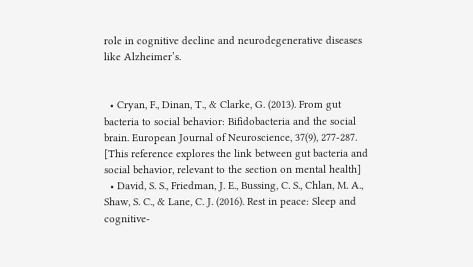role in cognitive decline and neurodegenerative diseases like Alzheimer’s.


  • Cryan, F., Dinan, T., & Clarke, G. (2013). From gut bacteria to social behavior: Bifidobacteria and the social brain. European Journal of Neuroscience, 37(9), 277-287. [This reference explores the link between gut bacteria and social behavior, relevant to the section on mental health]
  • David, S. S., Friedman, J. E., Bussing, C. S., Chlan, M. A., Shaw, S. C., & Lane, C. J. (2016). Rest in peace: Sleep and cognitive-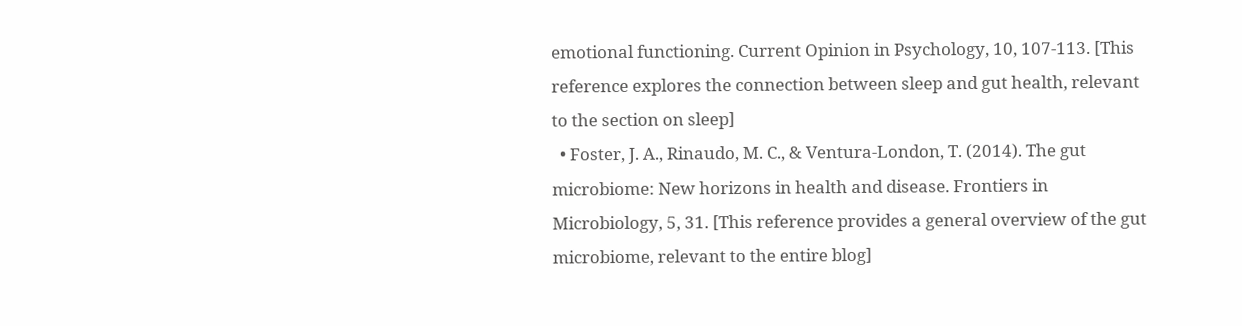emotional functioning. Current Opinion in Psychology, 10, 107-113. [This reference explores the connection between sleep and gut health, relevant to the section on sleep]
  • Foster, J. A., Rinaudo, M. C., & Ventura-London, T. (2014). The gut microbiome: New horizons in health and disease. Frontiers in Microbiology, 5, 31. [This reference provides a general overview of the gut microbiome, relevant to the entire blog]